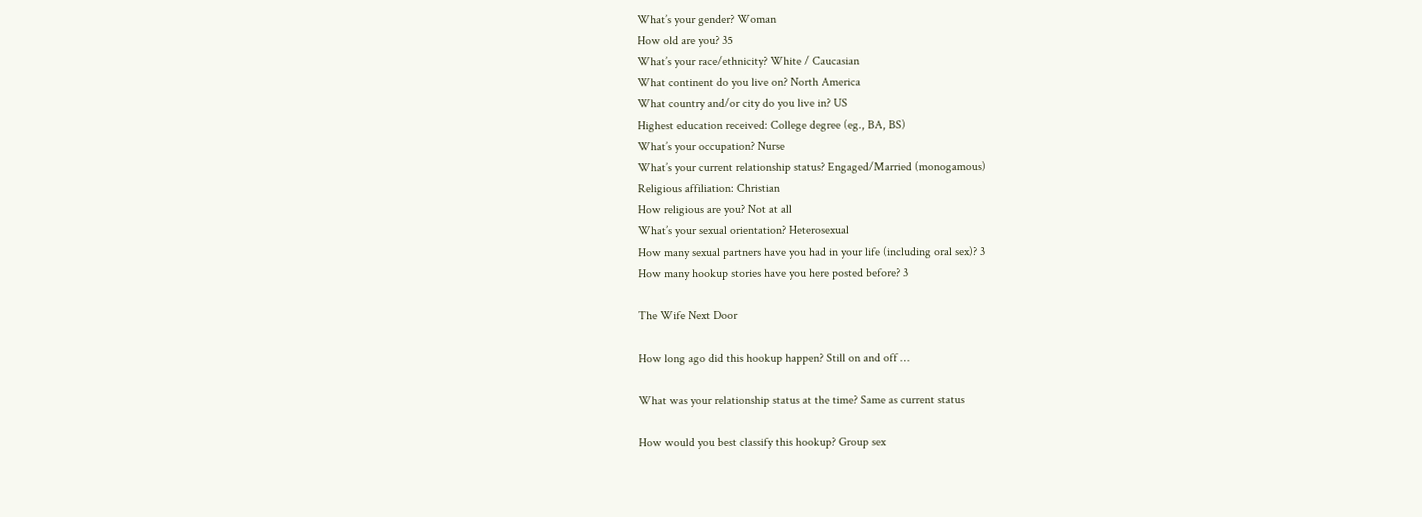What’s your gender? Woman
How old are you? 35
What’s your race/ethnicity? White / Caucasian
What continent do you live on? North America
What country and/or city do you live in? US
Highest education received: College degree (eg., BA, BS)
What’s your occupation? Nurse
What’s your current relationship status? Engaged/Married (monogamous)
Religious affiliation: Christian
How religious are you? Not at all
What’s your sexual orientation? Heterosexual
How many sexual partners have you had in your life (including oral sex)? 3
How many hookup stories have you here posted before? 3

The Wife Next Door

How long ago did this hookup happen? Still on and off …

What was your relationship status at the time? Same as current status

How would you best classify this hookup? Group sex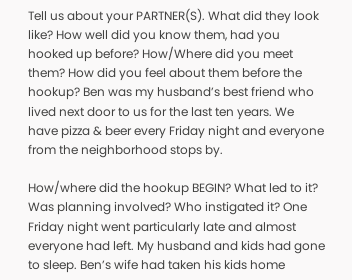Tell us about your PARTNER(S). What did they look like? How well did you know them, had you hooked up before? How/Where did you meet them? How did you feel about them before the hookup? Ben was my husband’s best friend who lived next door to us for the last ten years. We have pizza & beer every Friday night and everyone from the neighborhood stops by.

How/where did the hookup BEGIN? What led to it? Was planning involved? Who instigated it? One Friday night went particularly late and almost everyone had left. My husband and kids had gone to sleep. Ben’s wife had taken his kids home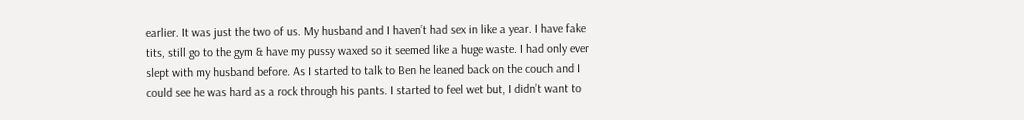earlier. It was just the two of us. My husband and I haven’t had sex in like a year. I have fake tits, still go to the gym & have my pussy waxed so it seemed like a huge waste. I had only ever slept with my husband before. As I started to talk to Ben he leaned back on the couch and I could see he was hard as a rock through his pants. I started to feel wet but, I didn’t want to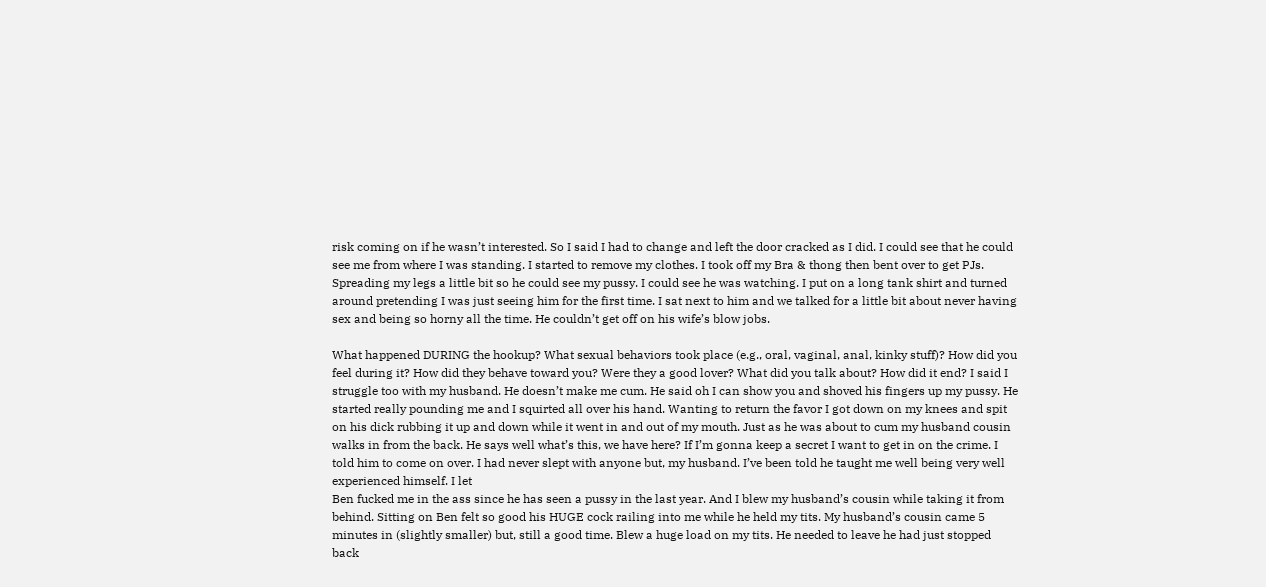risk coming on if he wasn’t interested. So I said I had to change and left the door cracked as I did. I could see that he could see me from where I was standing. I started to remove my clothes. I took off my Bra & thong then bent over to get PJs. Spreading my legs a little bit so he could see my pussy. I could see he was watching. I put on a long tank shirt and turned around pretending I was just seeing him for the first time. I sat next to him and we talked for a little bit about never having sex and being so horny all the time. He couldn’t get off on his wife’s blow jobs.

What happened DURING the hookup? What sexual behaviors took place (e.g., oral, vaginal, anal, kinky stuff)? How did you feel during it? How did they behave toward you? Were they a good lover? What did you talk about? How did it end? I said I struggle too with my husband. He doesn’t make me cum. He said oh I can show you and shoved his fingers up my pussy. He started really pounding me and I squirted all over his hand. Wanting to return the favor I got down on my knees and spit on his dick rubbing it up and down while it went in and out of my mouth. Just as he was about to cum my husband cousin walks in from the back. He says well what’s this, we have here? If I’m gonna keep a secret I want to get in on the crime. I told him to come on over. I had never slept with anyone but, my husband. I’ve been told he taught me well being very well experienced himself. I let
Ben fucked me in the ass since he has seen a pussy in the last year. And I blew my husband’s cousin while taking it from behind. Sitting on Ben felt so good his HUGE cock railing into me while he held my tits. My husband’s cousin came 5 minutes in (slightly smaller) but, still a good time. Blew a huge load on my tits. He needed to leave he had just stopped back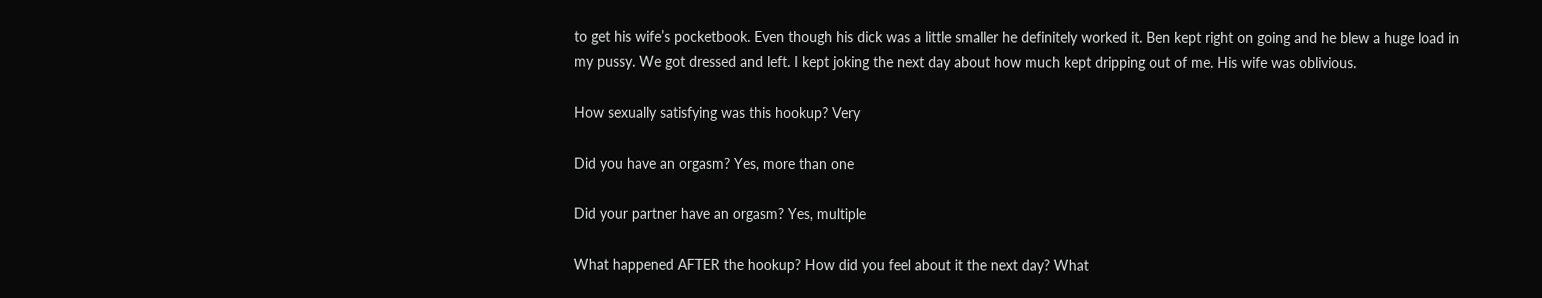to get his wife’s pocketbook. Even though his dick was a little smaller he definitely worked it. Ben kept right on going and he blew a huge load in my pussy. We got dressed and left. I kept joking the next day about how much kept dripping out of me. His wife was oblivious.

How sexually satisfying was this hookup? Very

Did you have an orgasm? Yes, more than one

Did your partner have an orgasm? Yes, multiple

What happened AFTER the hookup? How did you feel about it the next day? What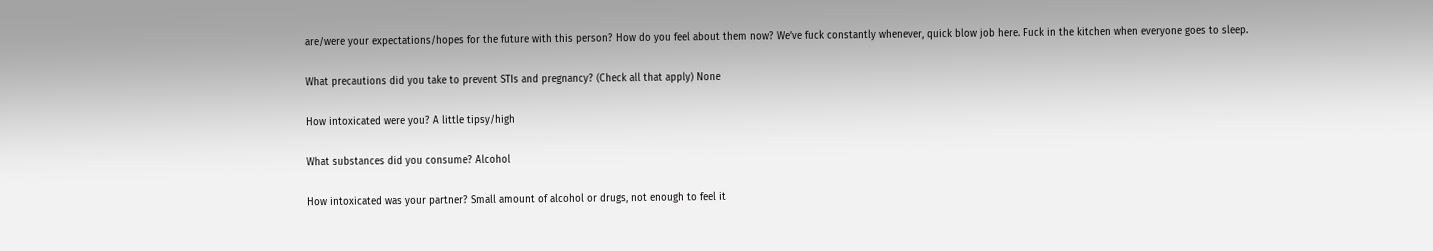are/were your expectations/hopes for the future with this person? How do you feel about them now? We’ve fuck constantly whenever, quick blow job here. Fuck in the kitchen when everyone goes to sleep.

What precautions did you take to prevent STIs and pregnancy? (Check all that apply) None

How intoxicated were you? A little tipsy/high

What substances did you consume? Alcohol

How intoxicated was your partner? Small amount of alcohol or drugs, not enough to feel it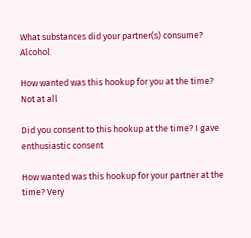What substances did your partner(s) consume? Alcohol

How wanted was this hookup for you at the time? Not at all

Did you consent to this hookup at the time? I gave enthusiastic consent

How wanted was this hookup for your partner at the time? Very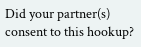Did your partner(s) consent to this hookup?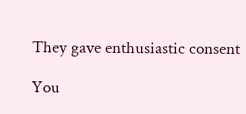They gave enthusiastic consent

You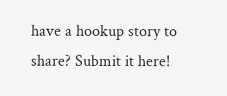have a hookup story to share? Submit it here!